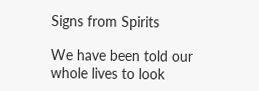Signs from Spirits

We have been told our whole lives to look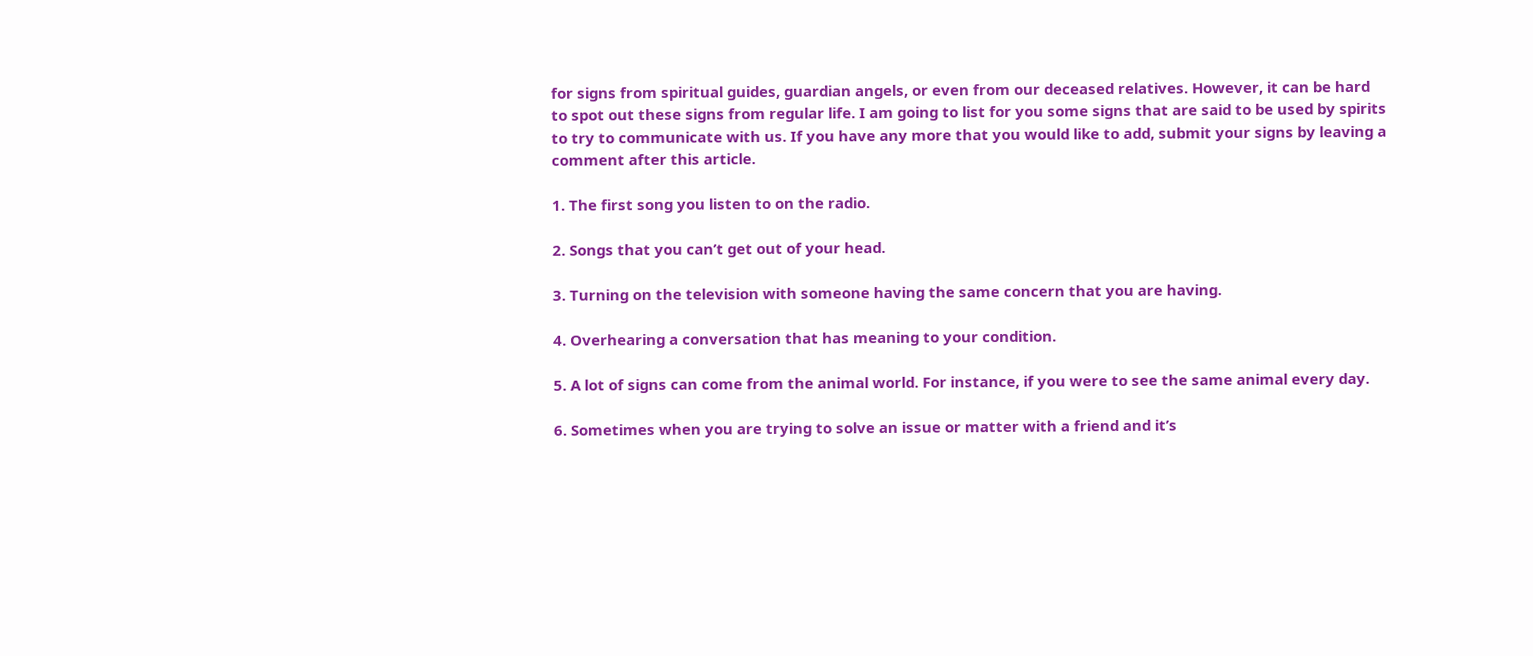for signs from spiritual guides, guardian angels, or even from our deceased relatives. However, it can be hard to spot out these signs from regular life. I am going to list for you some signs that are said to be used by spirits to try to communicate with us. If you have any more that you would like to add, submit your signs by leaving a comment after this article.

1. The first song you listen to on the radio.

2. Songs that you can’t get out of your head.

3. Turning on the television with someone having the same concern that you are having.

4. Overhearing a conversation that has meaning to your condition.

5. A lot of signs can come from the animal world. For instance, if you were to see the same animal every day.

6. Sometimes when you are trying to solve an issue or matter with a friend and it’s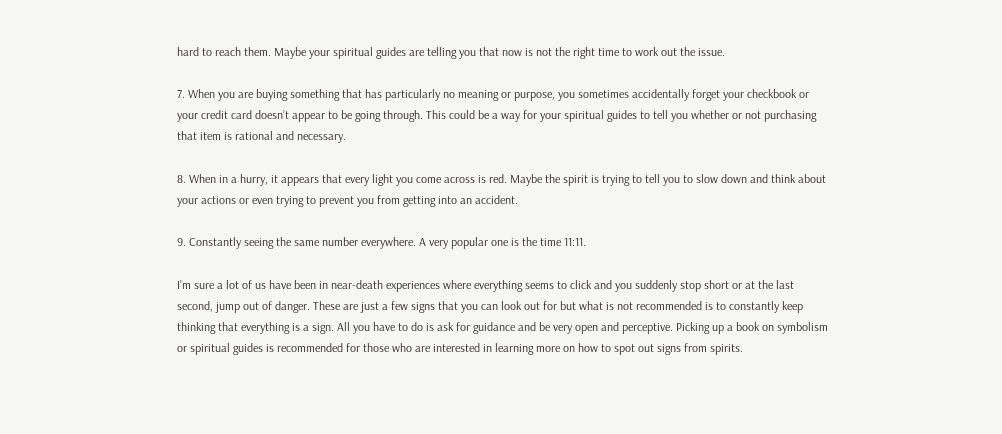hard to reach them. Maybe your spiritual guides are telling you that now is not the right time to work out the issue.

7. When you are buying something that has particularly no meaning or purpose, you sometimes accidentally forget your checkbook or your credit card doesn’t appear to be going through. This could be a way for your spiritual guides to tell you whether or not purchasing that item is rational and necessary.

8. When in a hurry, it appears that every light you come across is red. Maybe the spirit is trying to tell you to slow down and think about your actions or even trying to prevent you from getting into an accident.

9. Constantly seeing the same number everywhere. A very popular one is the time 11:11.

I’m sure a lot of us have been in near-death experiences where everything seems to click and you suddenly stop short or at the last second, jump out of danger. These are just a few signs that you can look out for but what is not recommended is to constantly keep thinking that everything is a sign. All you have to do is ask for guidance and be very open and perceptive. Picking up a book on symbolism or spiritual guides is recommended for those who are interested in learning more on how to spot out signs from spirits.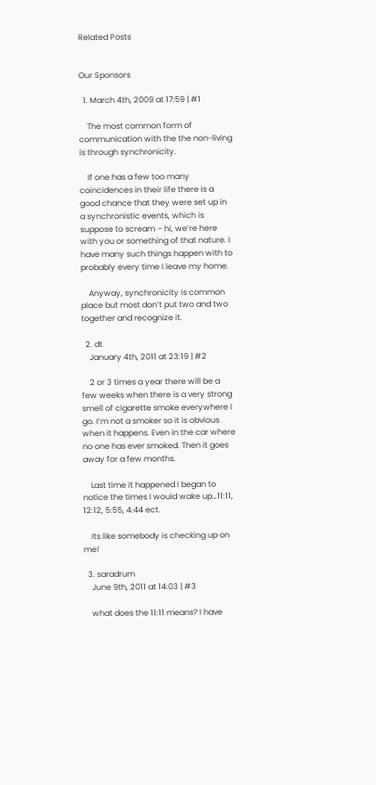Related Posts


Our Sponsors

  1. March 4th, 2009 at 17:59 | #1

    The most common form of communication with the the non-living is through synchronicity.

    If one has a few too many coincidences in their life there is a good chance that they were set up in a synchronistic events, which is suppose to scream – hi, we’re here with you or something of that nature. I have many such things happen with to probably every time I leave my home.

    Anyway, synchronicity is common place but most don’t put two and two together and recognize it.

  2. dt
    January 4th, 2011 at 23:19 | #2

    2 or 3 times a year there will be a few weeks when there is a very strong smell of cigarette smoke everywhere I go. I’m not a smoker so it is obvious when it happens. Even in the car where no one has ever smoked. Then it goes away for a few months.

    Last time it happened I began to notice the times I would wake up…11:11, 12:12, 5:55, 4:44 ect.

    Its like somebody is checking up on me!

  3. saradrum
    June 9th, 2011 at 14:03 | #3

    what does the 11:11 means? I have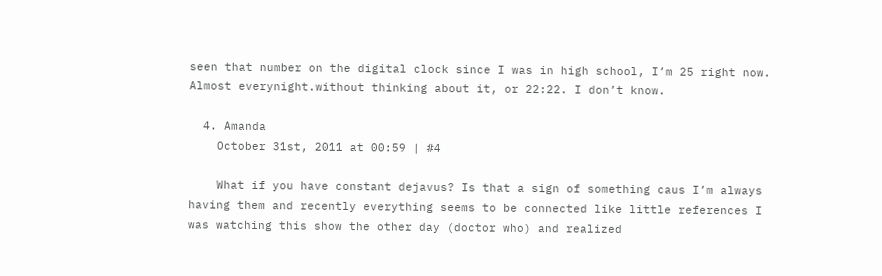seen that number on the digital clock since I was in high school, I’m 25 right now. Almost everynight.without thinking about it, or 22:22. I don’t know.

  4. Amanda
    October 31st, 2011 at 00:59 | #4

    What if you have constant dejavus? Is that a sign of something caus I’m always having them and recently everything seems to be connected like little references I was watching this show the other day (doctor who) and realized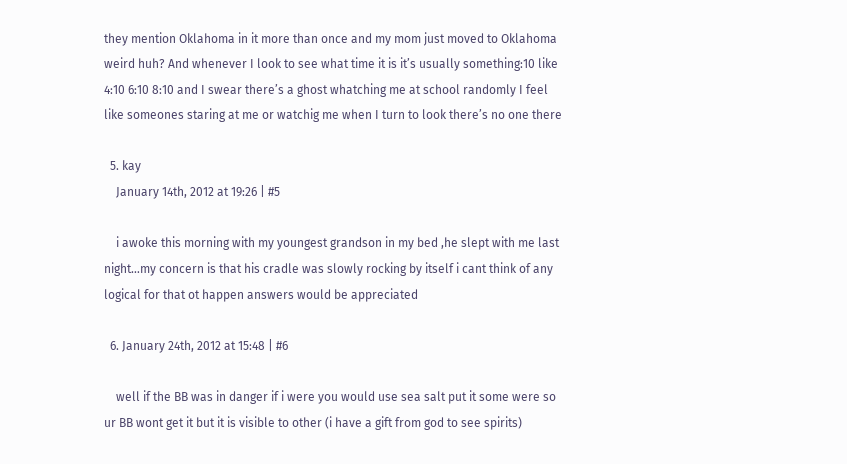they mention Oklahoma in it more than once and my mom just moved to Oklahoma weird huh? And whenever I look to see what time it is it’s usually something:10 like 4:10 6:10 8:10 and I swear there’s a ghost whatching me at school randomly I feel like someones staring at me or watchig me when I turn to look there’s no one there

  5. kay
    January 14th, 2012 at 19:26 | #5

    i awoke this morning with my youngest grandson in my bed ,he slept with me last night…my concern is that his cradle was slowly rocking by itself i cant think of any logical for that ot happen answers would be appreciated

  6. January 24th, 2012 at 15:48 | #6

    well if the BB was in danger if i were you would use sea salt put it some were so ur BB wont get it but it is visible to other (i have a gift from god to see spirits)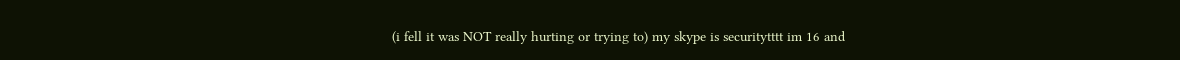(i fell it was NOT really hurting or trying to) my skype is securitytttt im 16 and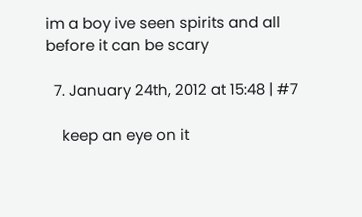im a boy ive seen spirits and all before it can be scary

  7. January 24th, 2012 at 15:48 | #7

    keep an eye on it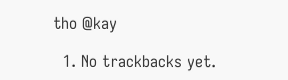tho @kay

  1. No trackbacks yet.